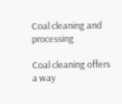Coal cleaning and processing

Coal cleaning offers a way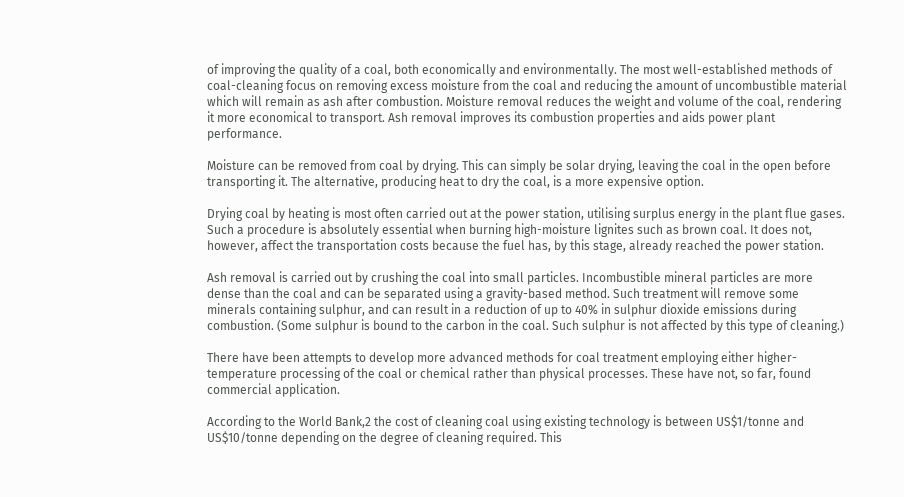of improving the quality of a coal, both economically and environmentally. The most well-established methods of coal-cleaning focus on removing excess moisture from the coal and reducing the amount of uncombustible material which will remain as ash after combustion. Moisture removal reduces the weight and volume of the coal, rendering it more economical to transport. Ash removal improves its combustion properties and aids power plant performance.

Moisture can be removed from coal by drying. This can simply be solar drying, leaving the coal in the open before transporting it. The alternative, producing heat to dry the coal, is a more expensive option.

Drying coal by heating is most often carried out at the power station, utilising surplus energy in the plant flue gases. Such a procedure is absolutely essential when burning high-moisture lignites such as brown coal. It does not, however, affect the transportation costs because the fuel has, by this stage, already reached the power station.

Ash removal is carried out by crushing the coal into small particles. Incombustible mineral particles are more dense than the coal and can be separated using a gravity-based method. Such treatment will remove some minerals containing sulphur, and can result in a reduction of up to 40% in sulphur dioxide emissions during combustion. (Some sulphur is bound to the carbon in the coal. Such sulphur is not affected by this type of cleaning.)

There have been attempts to develop more advanced methods for coal treatment employing either higher-temperature processing of the coal or chemical rather than physical processes. These have not, so far, found commercial application.

According to the World Bank,2 the cost of cleaning coal using existing technology is between US$1/tonne and US$10/tonne depending on the degree of cleaning required. This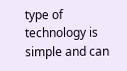type of technology is simple and can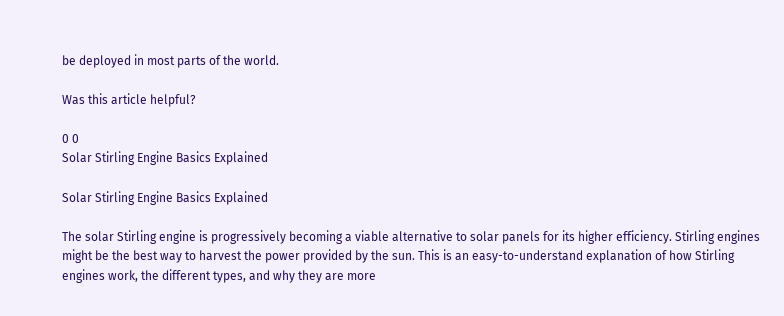be deployed in most parts of the world.

Was this article helpful?

0 0
Solar Stirling Engine Basics Explained

Solar Stirling Engine Basics Explained

The solar Stirling engine is progressively becoming a viable alternative to solar panels for its higher efficiency. Stirling engines might be the best way to harvest the power provided by the sun. This is an easy-to-understand explanation of how Stirling engines work, the different types, and why they are more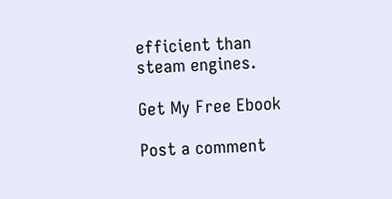efficient than steam engines.

Get My Free Ebook

Post a comment